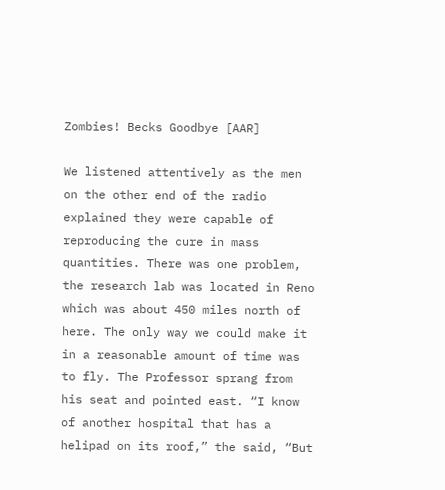Zombies! Becks Goodbye [AAR]

We listened attentively as the men on the other end of the radio explained they were capable of reproducing the cure in mass quantities. There was one problem, the research lab was located in Reno which was about 450 miles north of here. The only way we could make it in a reasonable amount of time was to fly. The Professor sprang from his seat and pointed east. “I know of another hospital that has a helipad on its roof,” the said, “But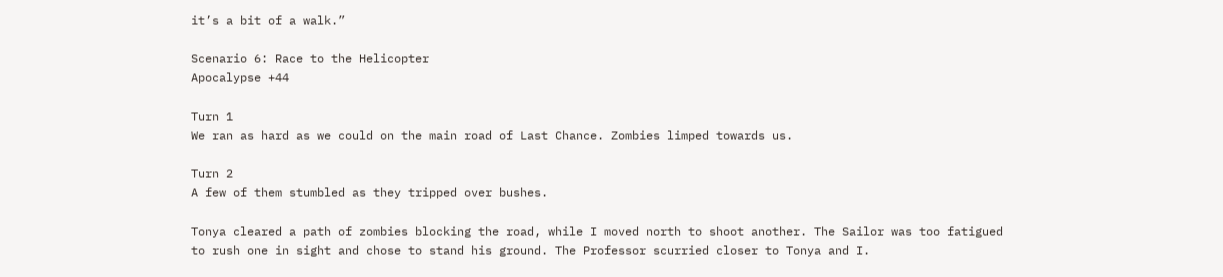it’s a bit of a walk.”

Scenario 6: Race to the Helicopter
Apocalypse +44

Turn 1
We ran as hard as we could on the main road of Last Chance. Zombies limped towards us.

Turn 2
A few of them stumbled as they tripped over bushes.

Tonya cleared a path of zombies blocking the road, while I moved north to shoot another. The Sailor was too fatigued to rush one in sight and chose to stand his ground. The Professor scurried closer to Tonya and I.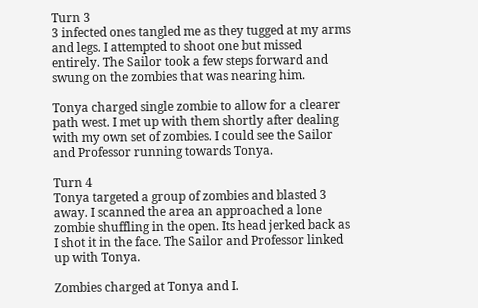Turn 3
3 infected ones tangled me as they tugged at my arms and legs. I attempted to shoot one but missed entirely. The Sailor took a few steps forward and swung on the zombies that was nearing him.

Tonya charged single zombie to allow for a clearer path west. I met up with them shortly after dealing with my own set of zombies. I could see the Sailor and Professor running towards Tonya.

Turn 4
Tonya targeted a group of zombies and blasted 3 away. I scanned the area an approached a lone zombie shuffling in the open. Its head jerked back as I shot it in the face. The Sailor and Professor linked up with Tonya.

Zombies charged at Tonya and I.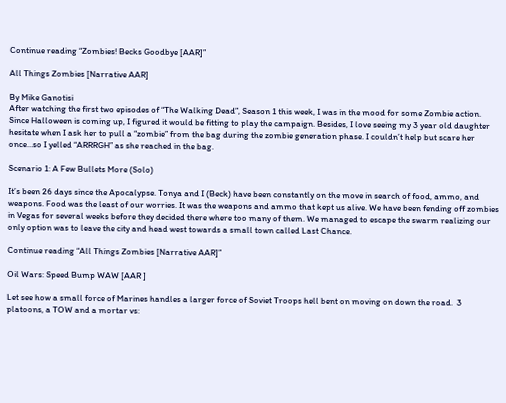Continue reading “Zombies! Becks Goodbye [AAR]”

All Things Zombies [Narrative AAR]

By Mike Ganotisi
After watching the first two episodes of “The Walking Dead”, Season 1 this week, I was in the mood for some Zombie action. Since Halloween is coming up, I figured it would be fitting to play the campaign. Besides, I love seeing my 3 year old daughter hesitate when I ask her to pull a “zombie” from the bag during the zombie generation phase. I couldn’t help but scare her once…so I yelled “ARRRGH” as she reached in the bag.

Scenario 1: A Few Bullets More (Solo)

It’s been 26 days since the Apocalypse. Tonya and I (Beck) have been constantly on the move in search of food, ammo, and weapons. Food was the least of our worries. It was the weapons and ammo that kept us alive. We have been fending off zombies in Vegas for several weeks before they decided there where too many of them. We managed to escape the swarm realizing our only option was to leave the city and head west towards a small town called Last Chance.

Continue reading “All Things Zombies [Narrative AAR]”

Oil Wars: Speed Bump WAW [AAR ]

Let see how a small force of Marines handles a larger force of Soviet Troops hell bent on moving on down the road.  3 platoons, a TOW and a mortar vs: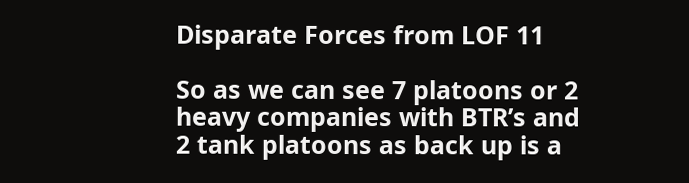Disparate Forces from LOF 11

So as we can see 7 platoons or 2 heavy companies with BTR’s and 2 tank platoons as back up is a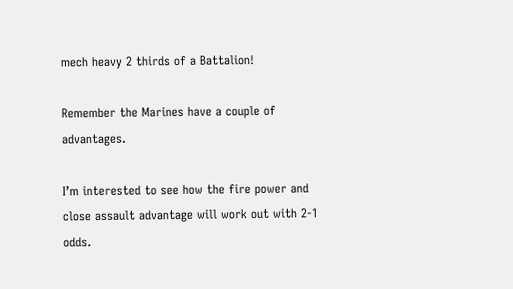mech heavy 2 thirds of a Battalion!

Remember the Marines have a couple of advantages.

I’m interested to see how the fire power and close assault advantage will work out with 2-1 odds.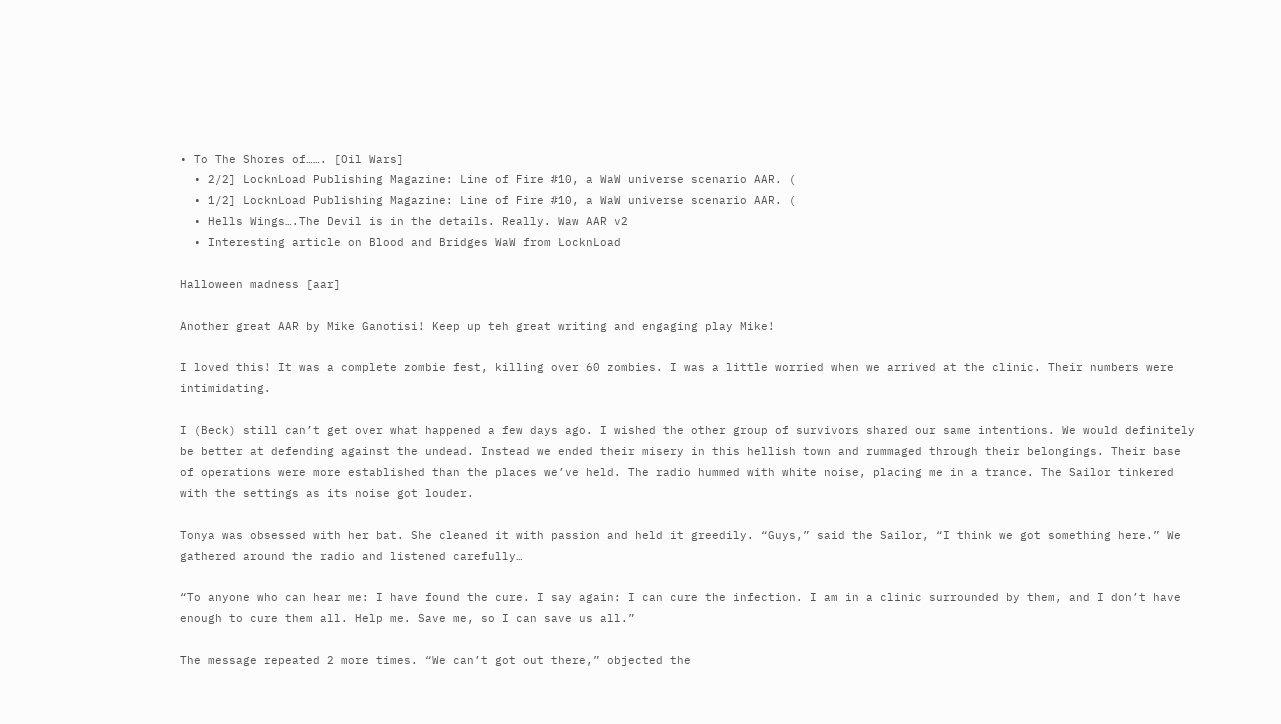• To The Shores of……. [Oil Wars]
  • 2/2] LocknLoad Publishing Magazine: Line of Fire #10, a WaW universe scenario AAR. (
  • 1/2] LocknLoad Publishing Magazine: Line of Fire #10, a WaW universe scenario AAR. (
  • Hells Wings….The Devil is in the details. Really. Waw AAR v2
  • Interesting article on Blood and Bridges WaW from LocknLoad

Halloween madness [aar]

Another great AAR by Mike Ganotisi! Keep up teh great writing and engaging play Mike!

I loved this! It was a complete zombie fest, killing over 60 zombies. I was a little worried when we arrived at the clinic. Their numbers were intimidating.

I (Beck) still can’t get over what happened a few days ago. I wished the other group of survivors shared our same intentions. We would definitely be better at defending against the undead. Instead we ended their misery in this hellish town and rummaged through their belongings. Their base of operations were more established than the places we’ve held. The radio hummed with white noise, placing me in a trance. The Sailor tinkered with the settings as its noise got louder.

Tonya was obsessed with her bat. She cleaned it with passion and held it greedily. “Guys,” said the Sailor, “I think we got something here.” We gathered around the radio and listened carefully…

“To anyone who can hear me: I have found the cure. I say again: I can cure the infection. I am in a clinic surrounded by them, and I don’t have enough to cure them all. Help me. Save me, so I can save us all.”

The message repeated 2 more times. “We can’t got out there,” objected the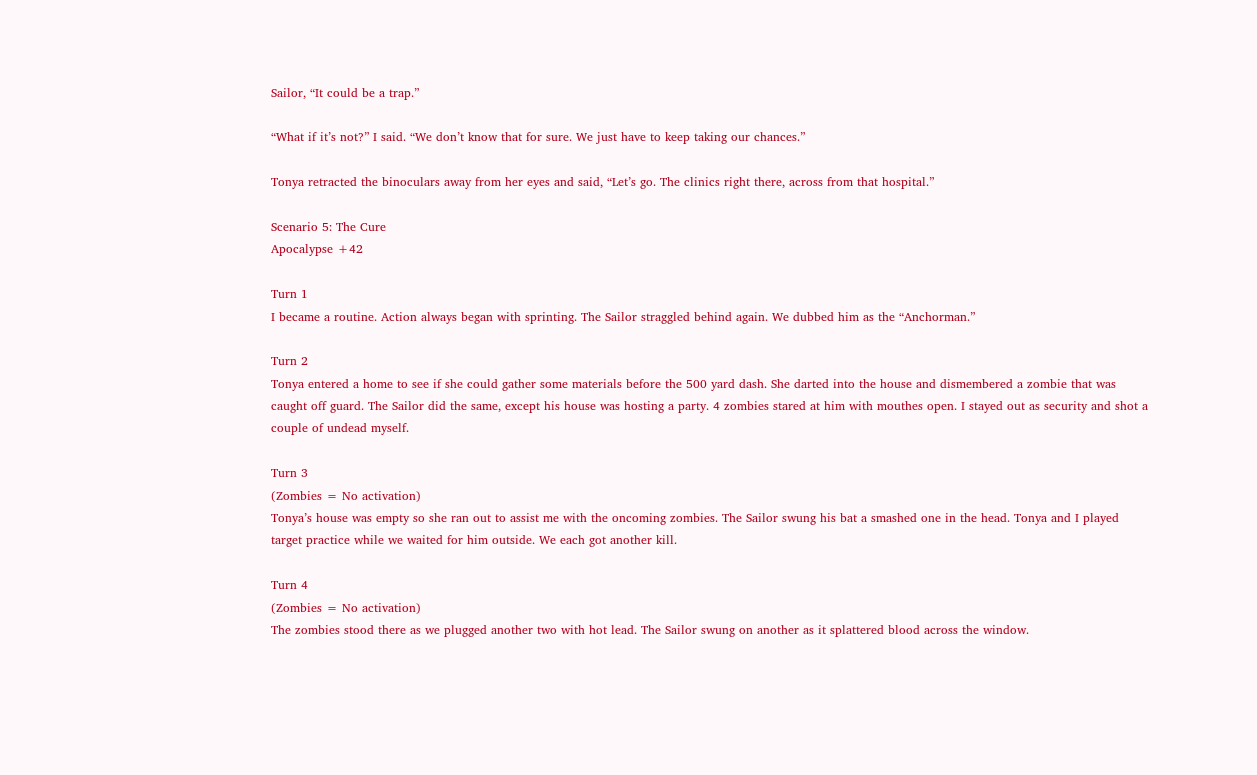Sailor, “It could be a trap.”

“What if it’s not?” I said. “We don’t know that for sure. We just have to keep taking our chances.”

Tonya retracted the binoculars away from her eyes and said, “Let’s go. The clinics right there, across from that hospital.”

Scenario 5: The Cure
Apocalypse +42

Turn 1
I became a routine. Action always began with sprinting. The Sailor straggled behind again. We dubbed him as the “Anchorman.”

Turn 2
Tonya entered a home to see if she could gather some materials before the 500 yard dash. She darted into the house and dismembered a zombie that was caught off guard. The Sailor did the same, except his house was hosting a party. 4 zombies stared at him with mouthes open. I stayed out as security and shot a couple of undead myself.

Turn 3
(Zombies = No activation)
Tonya’s house was empty so she ran out to assist me with the oncoming zombies. The Sailor swung his bat a smashed one in the head. Tonya and I played target practice while we waited for him outside. We each got another kill.

Turn 4
(Zombies = No activation)
The zombies stood there as we plugged another two with hot lead. The Sailor swung on another as it splattered blood across the window.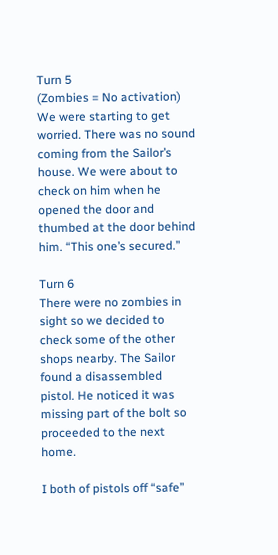Turn 5
(Zombies = No activation)
We were starting to get worried. There was no sound coming from the Sailor’s house. We were about to check on him when he opened the door and thumbed at the door behind him. “This one’s secured.”

Turn 6
There were no zombies in sight so we decided to check some of the other shops nearby. The Sailor found a disassembled pistol. He noticed it was missing part of the bolt so proceeded to the next home.

I both of pistols off “safe”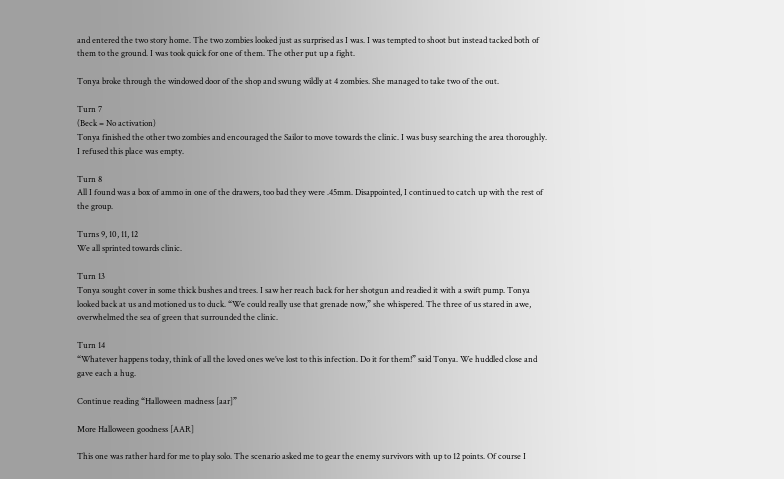and entered the two story home. The two zombies looked just as surprised as I was. I was tempted to shoot but instead tacked both of them to the ground. I was took quick for one of them. The other put up a fight.

Tonya broke through the windowed door of the shop and swung wildly at 4 zombies. She managed to take two of the out.

Turn 7
(Beck = No activation)
Tonya finished the other two zombies and encouraged the Sailor to move towards the clinic. I was busy searching the area thoroughly. I refused this place was empty.

Turn 8
All I found was a box of ammo in one of the drawers, too bad they were .45mm. Disappointed, I continued to catch up with the rest of the group.

Turns 9, 10, 11, 12
We all sprinted towards clinic.

Turn 13
Tonya sought cover in some thick bushes and trees. I saw her reach back for her shotgun and readied it with a swift pump. Tonya looked back at us and motioned us to duck. “We could really use that grenade now,” she whispered. The three of us stared in awe, overwhelmed the sea of green that surrounded the clinic.

Turn 14
“Whatever happens today, think of all the loved ones we’ve lost to this infection. Do it for them!” said Tonya. We huddled close and gave each a hug.

Continue reading “Halloween madness [aar]”

More Halloween goodness [AAR]

This one was rather hard for me to play solo. The scenario asked me to gear the enemy survivors with up to 12 points. Of course I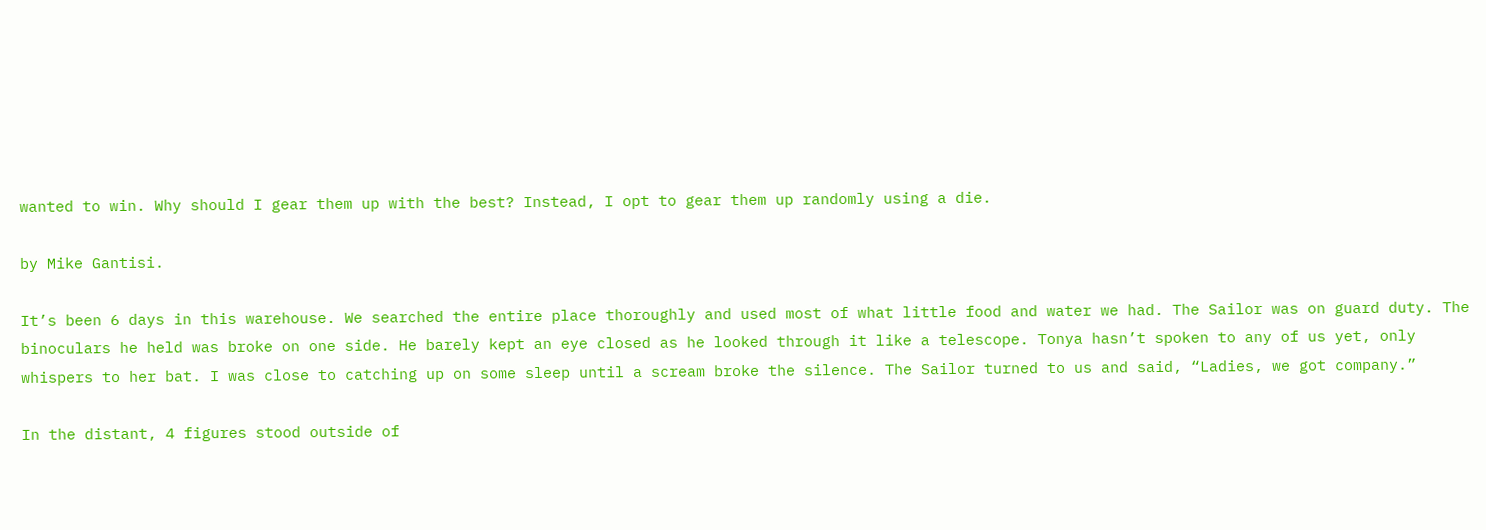wanted to win. Why should I gear them up with the best? Instead, I opt to gear them up randomly using a die.

by Mike Gantisi.

It’s been 6 days in this warehouse. We searched the entire place thoroughly and used most of what little food and water we had. The Sailor was on guard duty. The binoculars he held was broke on one side. He barely kept an eye closed as he looked through it like a telescope. Tonya hasn’t spoken to any of us yet, only whispers to her bat. I was close to catching up on some sleep until a scream broke the silence. The Sailor turned to us and said, “Ladies, we got company.”

In the distant, 4 figures stood outside of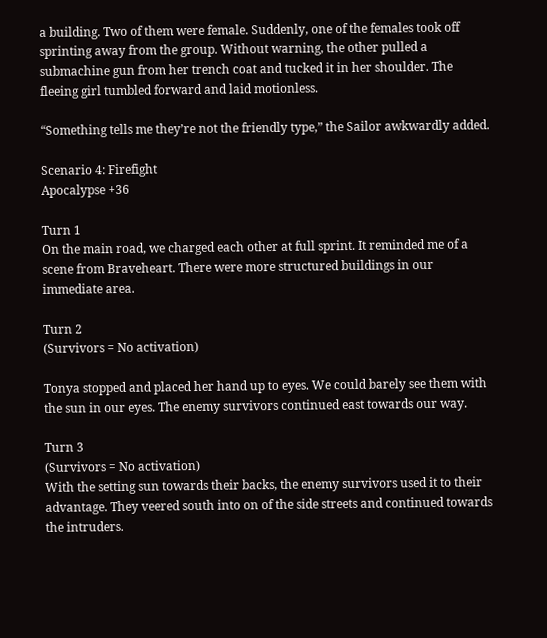a building. Two of them were female. Suddenly, one of the females took off sprinting away from the group. Without warning, the other pulled a submachine gun from her trench coat and tucked it in her shoulder. The fleeing girl tumbled forward and laid motionless.

“Something tells me they’re not the friendly type,” the Sailor awkwardly added.

Scenario 4: Firefight
Apocalypse +36

Turn 1
On the main road, we charged each other at full sprint. It reminded me of a scene from Braveheart. There were more structured buildings in our immediate area.

Turn 2
(Survivors = No activation)

Tonya stopped and placed her hand up to eyes. We could barely see them with the sun in our eyes. The enemy survivors continued east towards our way.

Turn 3
(Survivors = No activation)
With the setting sun towards their backs, the enemy survivors used it to their advantage. They veered south into on of the side streets and continued towards the intruders.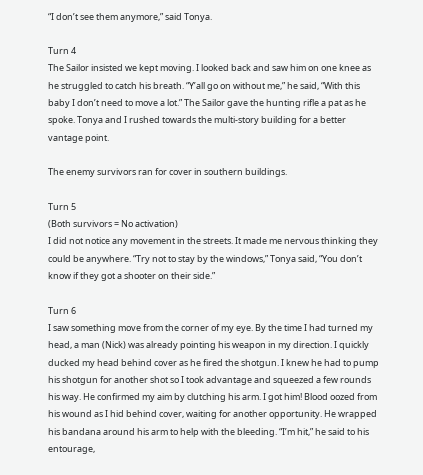“I don’t see them anymore,” said Tonya.

Turn 4
The Sailor insisted we kept moving. I looked back and saw him on one knee as he struggled to catch his breath. “Y’all go on without me,” he said, “With this baby I don’t need to move a lot.” The Sailor gave the hunting rifle a pat as he spoke. Tonya and I rushed towards the multi-story building for a better vantage point.

The enemy survivors ran for cover in southern buildings.

Turn 5
(Both survivors = No activation)
I did not notice any movement in the streets. It made me nervous thinking they could be anywhere. “Try not to stay by the windows,” Tonya said, “You don’t know if they got a shooter on their side.”

Turn 6
I saw something move from the corner of my eye. By the time I had turned my head, a man (Nick) was already pointing his weapon in my direction. I quickly ducked my head behind cover as he fired the shotgun. I knew he had to pump his shotgun for another shot so I took advantage and squeezed a few rounds his way. He confirmed my aim by clutching his arm. I got him! Blood oozed from his wound as I hid behind cover, waiting for another opportunity. He wrapped his bandana around his arm to help with the bleeding. “I’m hit,” he said to his entourage,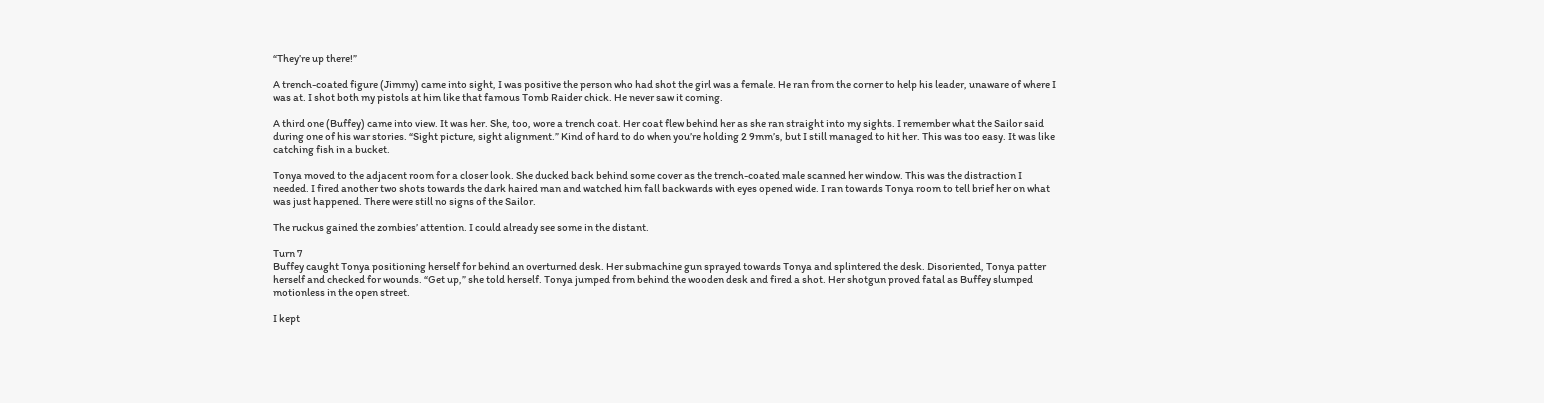“They’re up there!”

A trench-coated figure (Jimmy) came into sight, I was positive the person who had shot the girl was a female. He ran from the corner to help his leader, unaware of where I was at. I shot both my pistols at him like that famous Tomb Raider chick. He never saw it coming.

A third one (Buffey) came into view. It was her. She, too, wore a trench coat. Her coat flew behind her as she ran straight into my sights. I remember what the Sailor said during one of his war stories. “Sight picture, sight alignment.” Kind of hard to do when you’re holding 2 9mm’s, but I still managed to hit her. This was too easy. It was like catching fish in a bucket.

Tonya moved to the adjacent room for a closer look. She ducked back behind some cover as the trench-coated male scanned her window. This was the distraction I needed. I fired another two shots towards the dark haired man and watched him fall backwards with eyes opened wide. I ran towards Tonya room to tell brief her on what was just happened. There were still no signs of the Sailor.

The ruckus gained the zombies’ attention. I could already see some in the distant.

Turn 7
Buffey caught Tonya positioning herself for behind an overturned desk. Her submachine gun sprayed towards Tonya and splintered the desk. Disoriented, Tonya patter herself and checked for wounds. “Get up,” she told herself. Tonya jumped from behind the wooden desk and fired a shot. Her shotgun proved fatal as Buffey slumped motionless in the open street.

I kept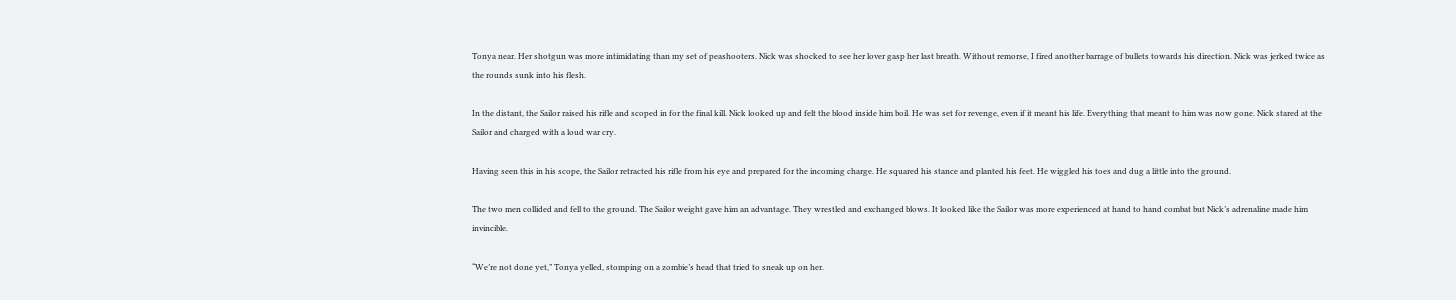Tonya near. Her shotgun was more intimidating than my set of peashooters. Nick was shocked to see her lover gasp her last breath. Without remorse, I fired another barrage of bullets towards his direction. Nick was jerked twice as the rounds sunk into his flesh.

In the distant, the Sailor raised his rifle and scoped in for the final kill. Nick looked up and felt the blood inside him boil. He was set for revenge, even if it meant his life. Everything that meant to him was now gone. Nick stared at the Sailor and charged with a loud war cry.

Having seen this in his scope, the Sailor retracted his rifle from his eye and prepared for the incoming charge. He squared his stance and planted his feet. He wiggled his toes and dug a little into the ground.

The two men collided and fell to the ground. The Sailor weight gave him an advantage. They wrestled and exchanged blows. It looked like the Sailor was more experienced at hand to hand combat but Nick’s adrenaline made him invincible.

“We’re not done yet,” Tonya yelled, stomping on a zombie’s head that tried to sneak up on her.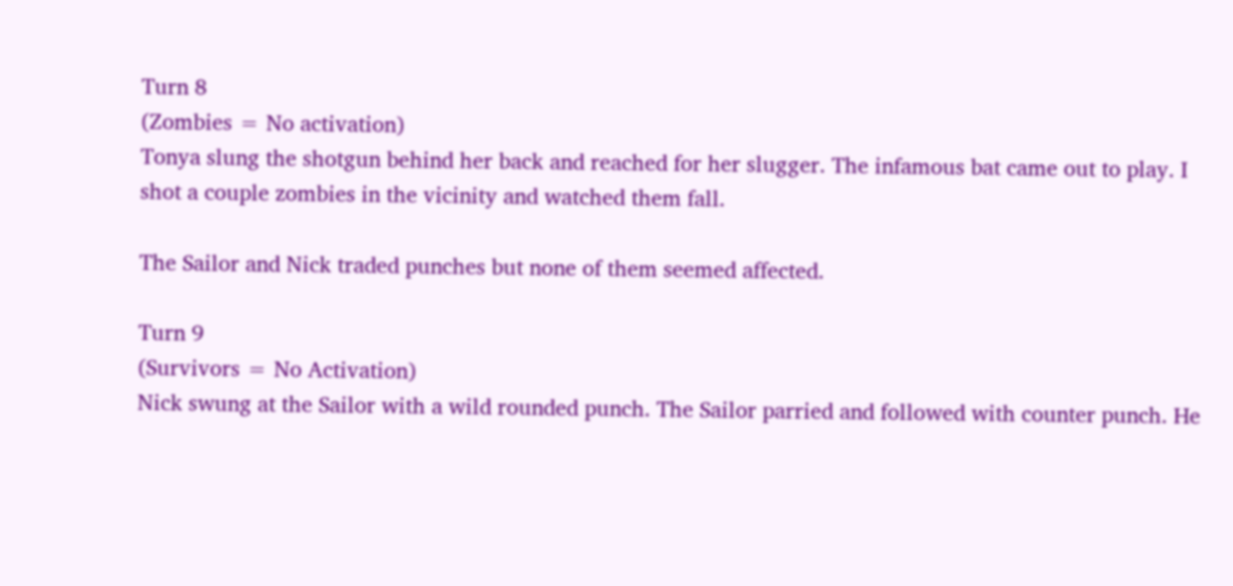Turn 8
(Zombies = No activation)
Tonya slung the shotgun behind her back and reached for her slugger. The infamous bat came out to play. I shot a couple zombies in the vicinity and watched them fall.

The Sailor and Nick traded punches but none of them seemed affected.

Turn 9
(Survivors = No Activation)
Nick swung at the Sailor with a wild rounded punch. The Sailor parried and followed with counter punch. He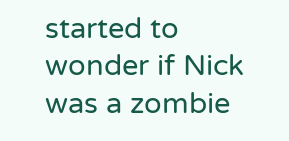started to wonder if Nick was a zombie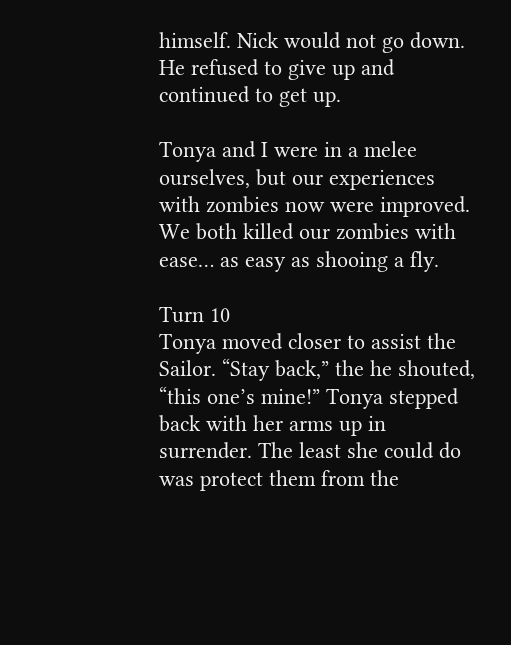himself. Nick would not go down. He refused to give up and continued to get up.

Tonya and I were in a melee ourselves, but our experiences with zombies now were improved. We both killed our zombies with ease… as easy as shooing a fly.

Turn 10
Tonya moved closer to assist the Sailor. “Stay back,” the he shouted, “this one’s mine!” Tonya stepped back with her arms up in surrender. The least she could do was protect them from the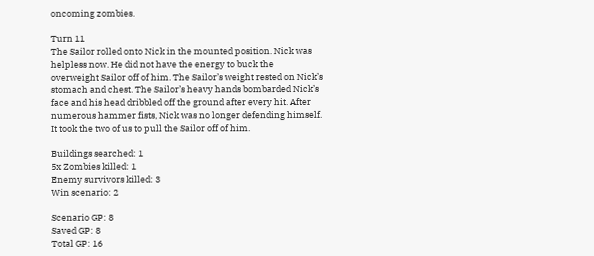oncoming zombies.

Turn 11
The Sailor rolled onto Nick in the mounted position. Nick was helpless now. He did not have the energy to buck the overweight Sailor off of him. The Sailor’s weight rested on Nick’s stomach and chest. The Sailor’s heavy hands bombarded Nick’s face and his head dribbled off the ground after every hit. After numerous hammer fists, Nick was no longer defending himself. It took the two of us to pull the Sailor off of him.

Buildings searched: 1
5x Zombies killed: 1
Enemy survivors killed: 3
Win scenario: 2

Scenario GP: 8
Saved GP: 8
Total GP: 16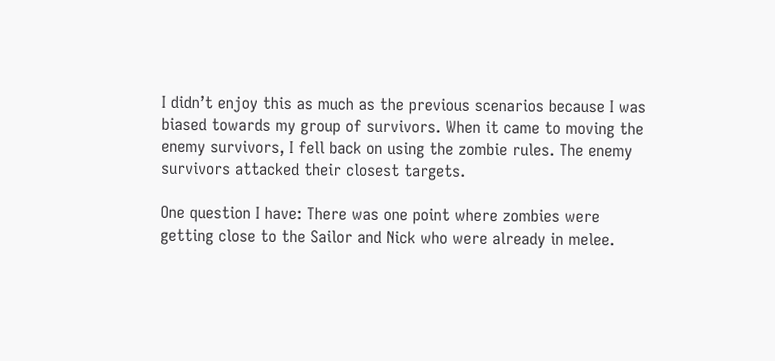I didn’t enjoy this as much as the previous scenarios because I was biased towards my group of survivors. When it came to moving the enemy survivors, I fell back on using the zombie rules. The enemy survivors attacked their closest targets.

One question I have: There was one point where zombies were getting close to the Sailor and Nick who were already in melee.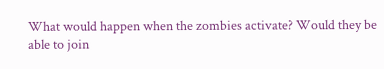What would happen when the zombies activate? Would they be able to join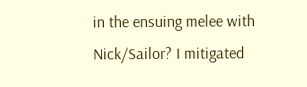in the ensuing melee with Nick/Sailor? I mitigated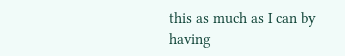this as much as I can by having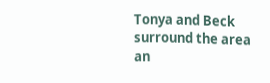Tonya and Beck surround the area an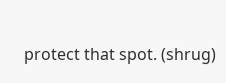protect that spot. (shrug)